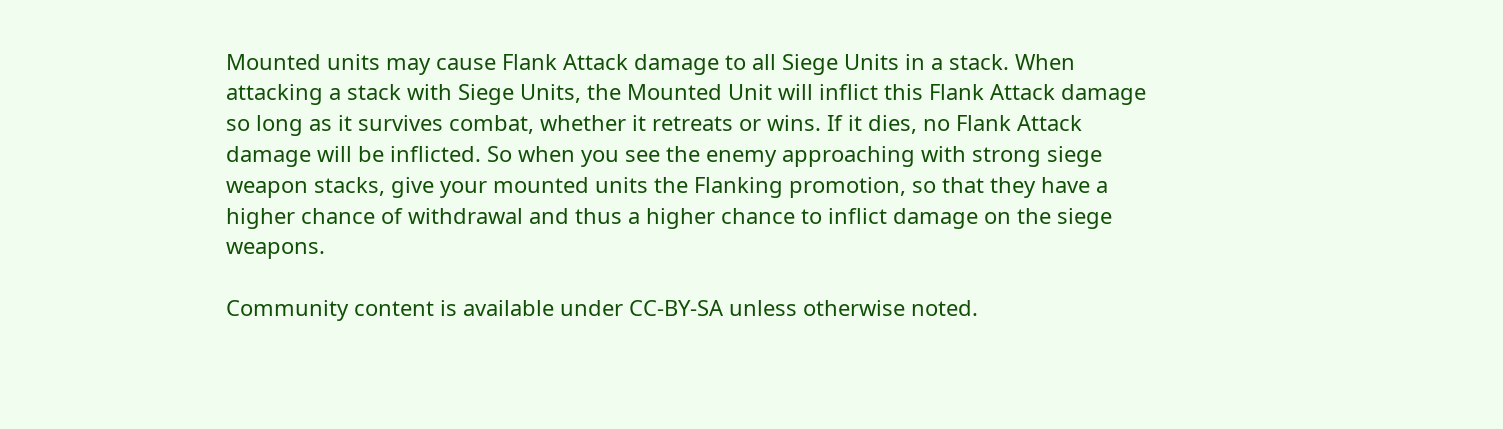Mounted units may cause Flank Attack damage to all Siege Units in a stack. When attacking a stack with Siege Units, the Mounted Unit will inflict this Flank Attack damage so long as it survives combat, whether it retreats or wins. If it dies, no Flank Attack damage will be inflicted. So when you see the enemy approaching with strong siege weapon stacks, give your mounted units the Flanking promotion, so that they have a higher chance of withdrawal and thus a higher chance to inflict damage on the siege weapons.

Community content is available under CC-BY-SA unless otherwise noted.